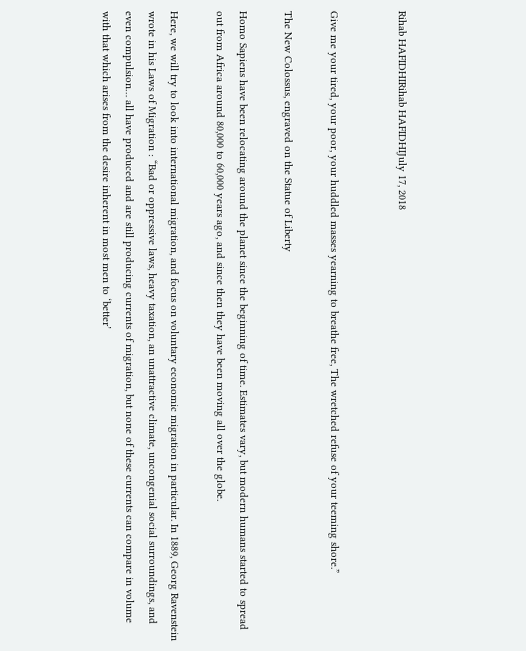Rihab HAFIDHIRihab HAFIDHIJuly 17, 2018


Give me your tired, your poor, your huddled masses yearning to breathe free, The wretched refuse of your teeming shore.”

The New Colossus, engraved on the Statue of Liberty

Homo Sapiens have been relocating around the planet since the beginning of time. Estimates vary, but modern humans started to spread out from Africa around 80,000 to 60,000 years ago, and since then they have been moving all over the globe.

Here, we will try to look into international migration, and focus on voluntary economic migration in particular. In 1889, Georg Ravenstein wrote in his Laws of Migration : “Bad or oppressive laws, heavy taxation, an unattractive climate, uncongenial social surroundings, and even compulsion… all have produced and are still producing currents of migration, but none of these currents can compare in volume with that which arises from the desire inherent in most men to ‘better’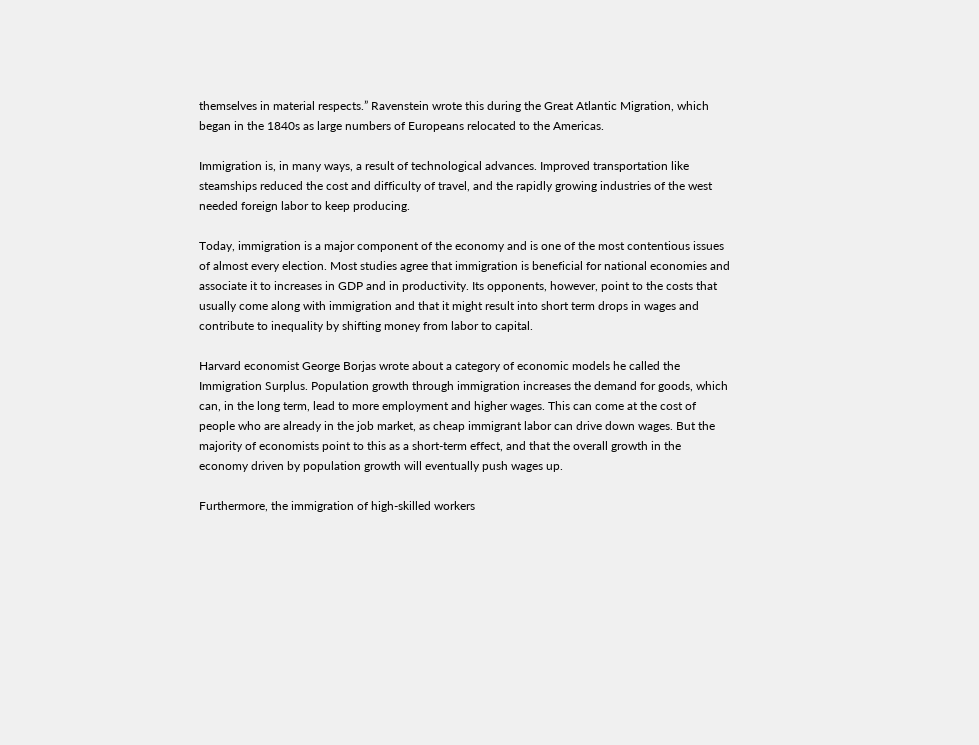themselves in material respects.” Ravenstein wrote this during the Great Atlantic Migration, which began in the 1840s as large numbers of Europeans relocated to the Americas.

Immigration is, in many ways, a result of technological advances. Improved transportation like steamships reduced the cost and difficulty of travel, and the rapidly growing industries of the west needed foreign labor to keep producing.

Today, immigration is a major component of the economy and is one of the most contentious issues of almost every election. Most studies agree that immigration is beneficial for national economies and associate it to increases in GDP and in productivity. Its opponents, however, point to the costs that usually come along with immigration and that it might result into short term drops in wages and contribute to inequality by shifting money from labor to capital.

Harvard economist George Borjas wrote about a category of economic models he called the Immigration Surplus. Population growth through immigration increases the demand for goods, which can, in the long term, lead to more employment and higher wages. This can come at the cost of people who are already in the job market, as cheap immigrant labor can drive down wages. But the majority of economists point to this as a short-term effect, and that the overall growth in the economy driven by population growth will eventually push wages up.

Furthermore, the immigration of high-skilled workers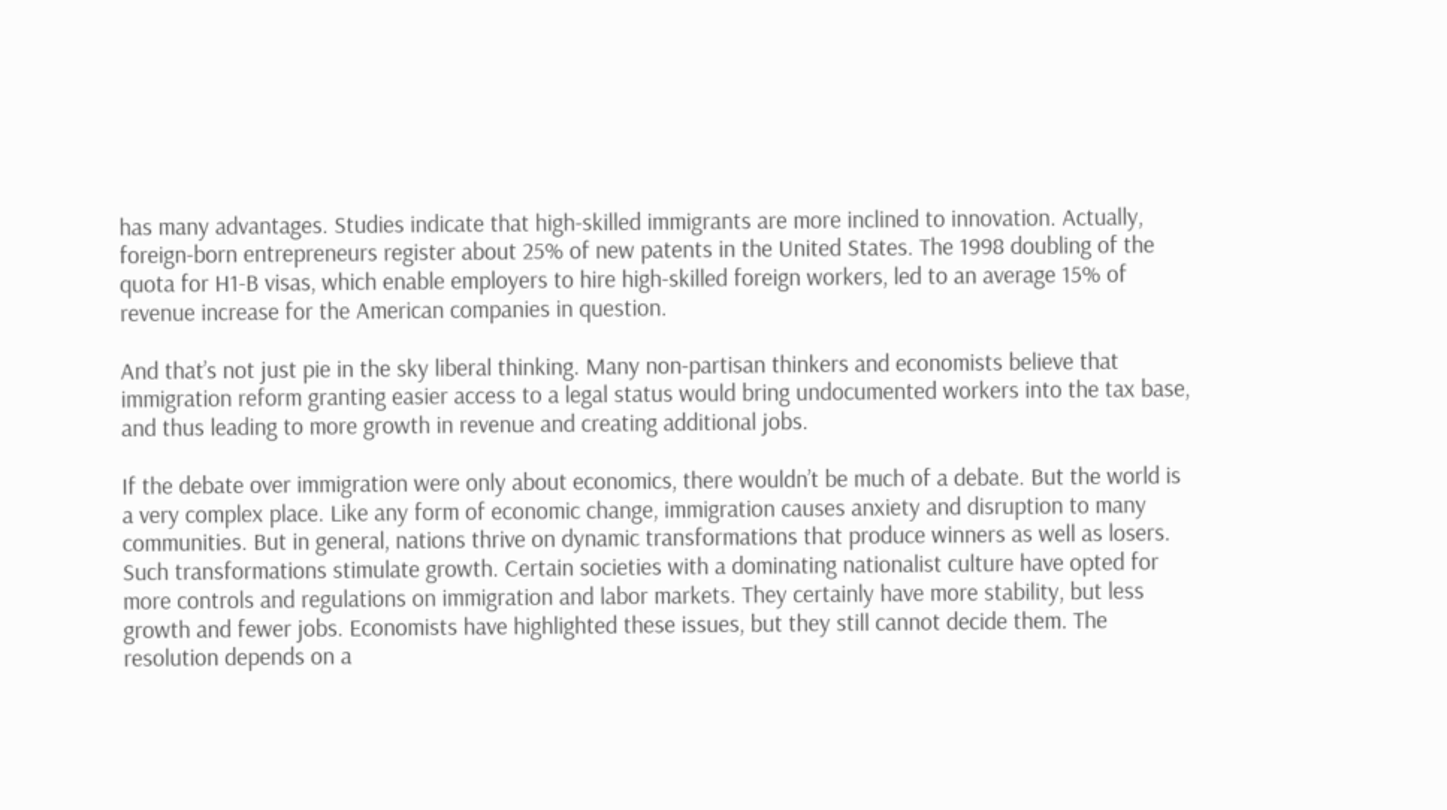has many advantages. Studies indicate that high-skilled immigrants are more inclined to innovation. Actually, foreign-born entrepreneurs register about 25% of new patents in the United States. The 1998 doubling of the quota for H1-B visas, which enable employers to hire high-skilled foreign workers, led to an average 15% of revenue increase for the American companies in question.

And that’s not just pie in the sky liberal thinking. Many non-partisan thinkers and economists believe that immigration reform granting easier access to a legal status would bring undocumented workers into the tax base, and thus leading to more growth in revenue and creating additional jobs.

If the debate over immigration were only about economics, there wouldn’t be much of a debate. But the world is a very complex place. Like any form of economic change, immigration causes anxiety and disruption to many communities. But in general, nations thrive on dynamic transformations that produce winners as well as losers. Such transformations stimulate growth. Certain societies with a dominating nationalist culture have opted for more controls and regulations on immigration and labor markets. They certainly have more stability, but less growth and fewer jobs. Economists have highlighted these issues, but they still cannot decide them. The resolution depends on a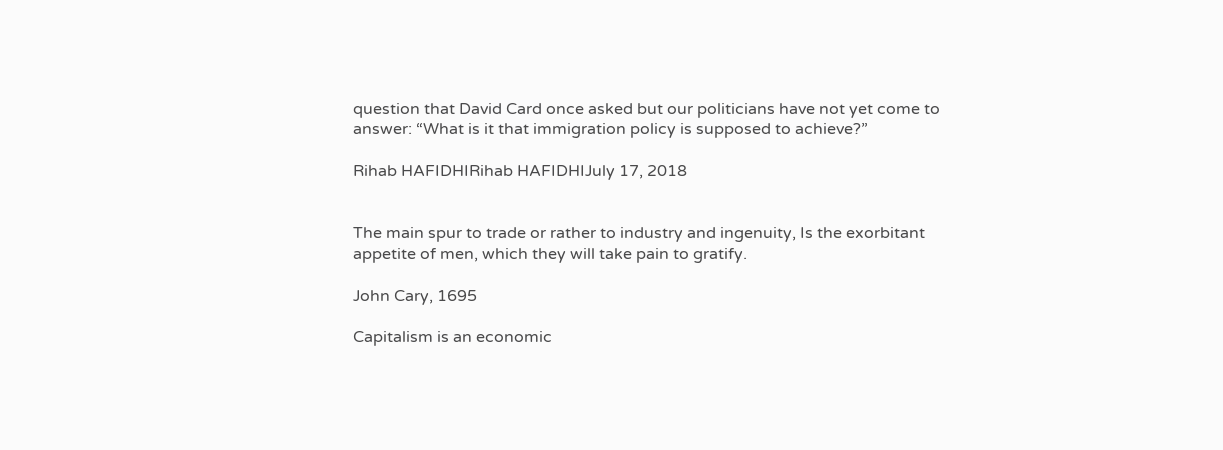question that David Card once asked but our politicians have not yet come to answer: “What is it that immigration policy is supposed to achieve?”

Rihab HAFIDHIRihab HAFIDHIJuly 17, 2018


The main spur to trade or rather to industry and ingenuity, Is the exorbitant appetite of men, which they will take pain to gratify.

John Cary, 1695

Capitalism is an economic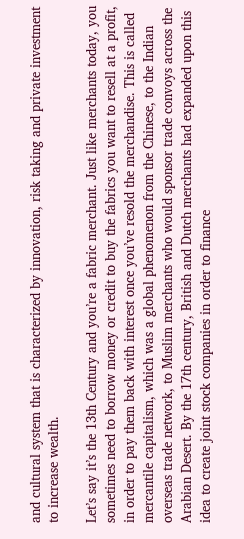and cultural system that is characterized by innovation, risk taking and private investment to increase wealth.

Let’s say it’s the 13th Century and you’re a fabric merchant. Just like merchants today, you sometimes need to borrow money or credit to buy the fabrics you want to resell at a profit, in order to pay them back with interest once you’ve resold the merchandise. This is called mercantile capitalism, which was a global phenomenon from the Chinese, to the Indian overseas trade network, to Muslim merchants who would sponsor trade convoys across the Arabian Desert. By the 17th century, British and Dutch merchants had expanded upon this idea to create joint stock companies in order to finance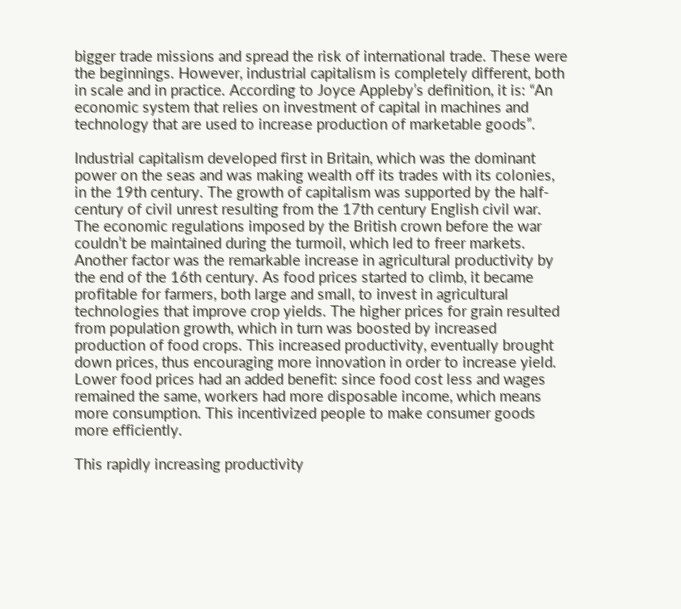bigger trade missions and spread the risk of international trade. These were the beginnings. However, industrial capitalism is completely different, both in scale and in practice. According to Joyce Appleby’s definition, it is: “An economic system that relies on investment of capital in machines and technology that are used to increase production of marketable goods”.

Industrial capitalism developed first in Britain, which was the dominant power on the seas and was making wealth off its trades with its colonies, in the 19th century. The growth of capitalism was supported by the half-century of civil unrest resulting from the 17th century English civil war. The economic regulations imposed by the British crown before the war couldn’t be maintained during the turmoil, which led to freer markets. Another factor was the remarkable increase in agricultural productivity by the end of the 16th century. As food prices started to climb, it became profitable for farmers, both large and small, to invest in agricultural technologies that improve crop yields. The higher prices for grain resulted from population growth, which in turn was boosted by increased production of food crops. This increased productivity, eventually brought down prices, thus encouraging more innovation in order to increase yield. Lower food prices had an added benefit: since food cost less and wages remained the same, workers had more disposable income, which means more consumption. This incentivized people to make consumer goods more efficiently.

This rapidly increasing productivity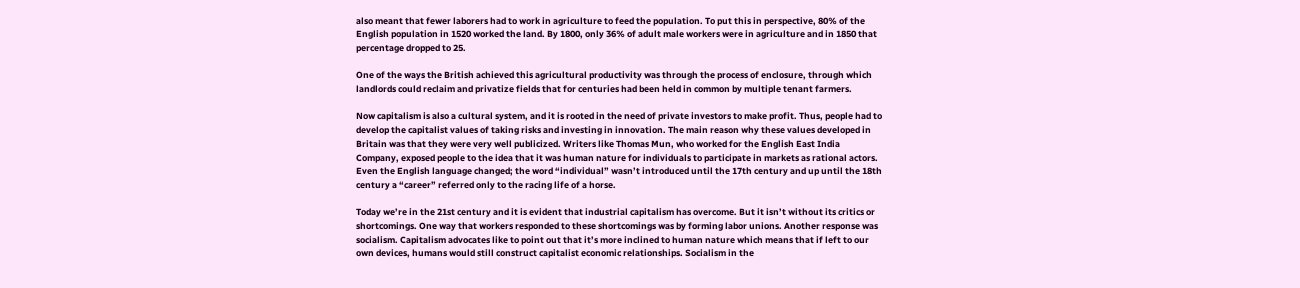also meant that fewer laborers had to work in agriculture to feed the population. To put this in perspective, 80% of the English population in 1520 worked the land. By 1800, only 36% of adult male workers were in agriculture and in 1850 that percentage dropped to 25.

One of the ways the British achieved this agricultural productivity was through the process of enclosure, through which landlords could reclaim and privatize fields that for centuries had been held in common by multiple tenant farmers.

Now capitalism is also a cultural system, and it is rooted in the need of private investors to make profit. Thus, people had to develop the capitalist values of taking risks and investing in innovation. The main reason why these values developed in Britain was that they were very well publicized. Writers like Thomas Mun, who worked for the English East India Company, exposed people to the idea that it was human nature for individuals to participate in markets as rational actors. Even the English language changed; the word “individual” wasn’t introduced until the 17th century and up until the 18th century a “career” referred only to the racing life of a horse.

Today we’re in the 21st century and it is evident that industrial capitalism has overcome. But it isn’t without its critics or shortcomings. One way that workers responded to these shortcomings was by forming labor unions. Another response was socialism. Capitalism advocates like to point out that it’s more inclined to human nature which means that if left to our own devices, humans would still construct capitalist economic relationships. Socialism in the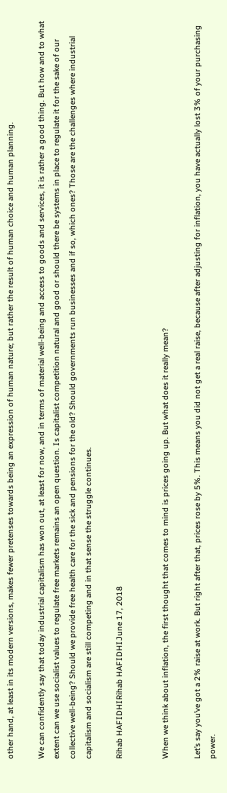other hand, at least in its modern versions, makes fewer pretenses towards being an expression of human nature; but rather the result of human choice and human planning.

We can confidently say that today industrial capitalism has won out, at least for now, and in terms of material well-being and access to goods and services, it is rather a good thing. But how and to what extent can we use socialist values to regulate free markets remains an open question. Is capitalist competition natural and good or should there be systems in place to regulate it for the sake of our collective well-being? Should we provide free health care for the sick and pensions for the old? Should governments run businesses and if so, which ones? Those are the challenges where industrial capitalism and socialism are still competing and in that sense the struggle continues.

Rihab HAFIDHIRihab HAFIDHIJune 17, 2018


When we think about inflation, the first thought that comes to mind is prices going up. But what does it really mean?

Let’s say you’ve got a 2% raise at work. But right after that, prices rose by 5%. This means you did not get a real raise, because after adjusting for inflation, you have actually lost 3% of your purchasing power.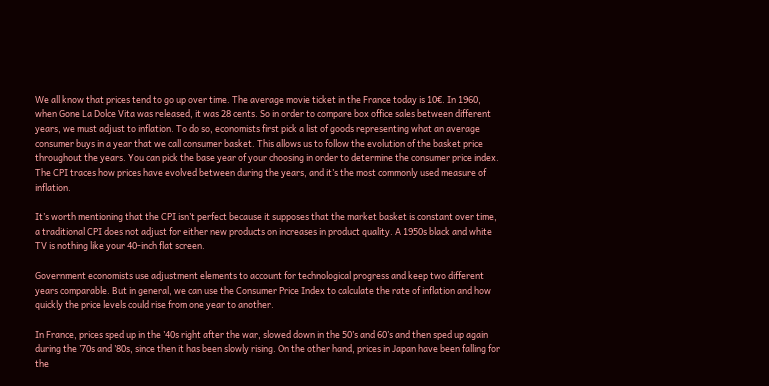We all know that prices tend to go up over time. The average movie ticket in the France today is 10€. In 1960, when Gone La Dolce Vita was released, it was 28 cents. So in order to compare box office sales between different years, we must adjust to inflation. To do so, economists first pick a list of goods representing what an average consumer buys in a year that we call consumer basket. This allows us to follow the evolution of the basket price throughout the years. You can pick the base year of your choosing in order to determine the consumer price index. The CPI traces how prices have evolved between during the years, and it’s the most commonly used measure of inflation.

It’s worth mentioning that the CPI isn’t perfect because it supposes that the market basket is constant over time, a traditional CPI does not adjust for either new products on increases in product quality. A 1950s black and white TV is nothing like your 40-inch flat screen.

Government economists use adjustment elements to account for technological progress and keep two different years comparable. But in general, we can use the Consumer Price Index to calculate the rate of inflation and how quickly the price levels could rise from one year to another.

In France, prices sped up in the ’40s right after the war, slowed down in the 50’s and 60’s and then sped up again during the ’70s and ’80s, since then it has been slowly rising. On the other hand, prices in Japan have been falling for the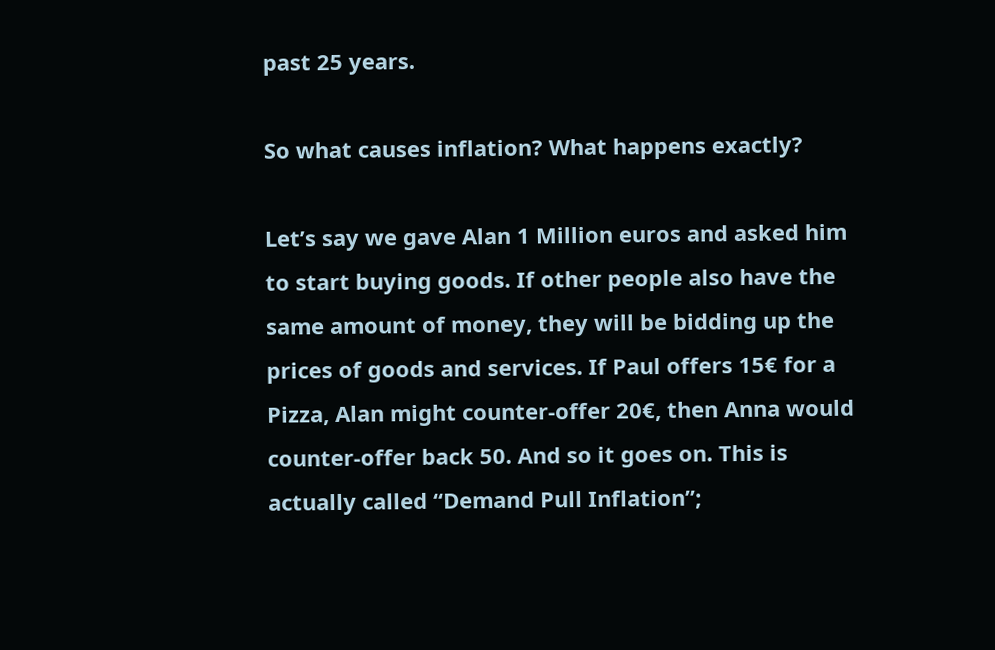past 25 years.

So what causes inflation? What happens exactly?

Let’s say we gave Alan 1 Million euros and asked him to start buying goods. If other people also have the same amount of money, they will be bidding up the prices of goods and services. If Paul offers 15€ for a Pizza, Alan might counter-offer 20€, then Anna would counter-offer back 50. And so it goes on. This is actually called “Demand Pull Inflation”;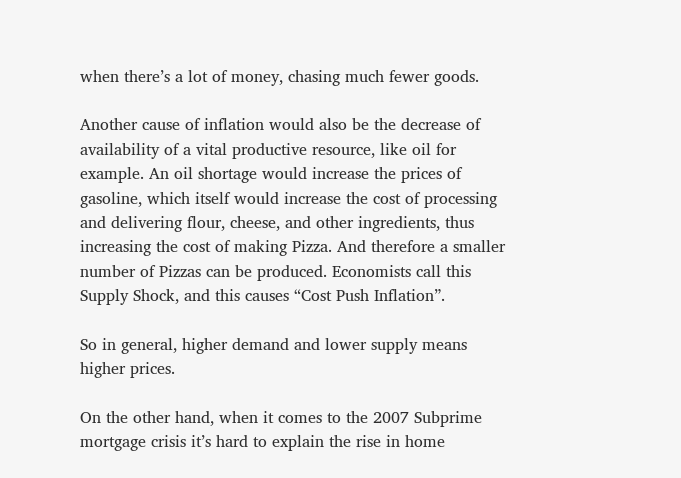when there’s a lot of money, chasing much fewer goods.

Another cause of inflation would also be the decrease of availability of a vital productive resource, like oil for example. An oil shortage would increase the prices of gasoline, which itself would increase the cost of processing and delivering flour, cheese, and other ingredients, thus increasing the cost of making Pizza. And therefore a smaller number of Pizzas can be produced. Economists call this Supply Shock, and this causes “Cost Push Inflation”.

So in general, higher demand and lower supply means higher prices.

On the other hand, when it comes to the 2007 Subprime mortgage crisis it’s hard to explain the rise in home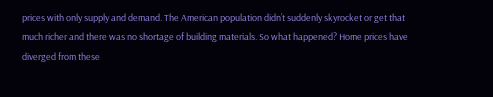prices with only supply and demand. The American population didn’t suddenly skyrocket or get that much richer and there was no shortage of building materials. So what happened? Home prices have diverged from these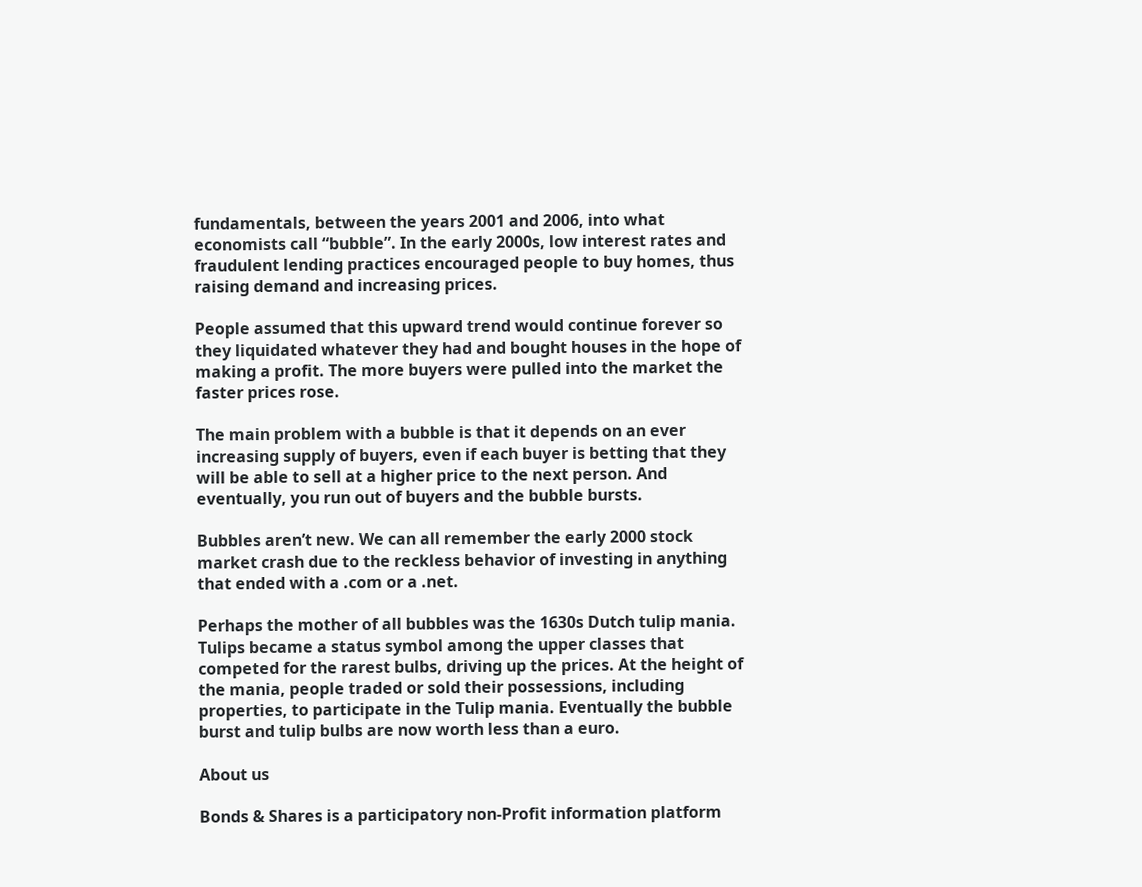fundamentals, between the years 2001 and 2006, into what economists call “bubble”. In the early 2000s, low interest rates and fraudulent lending practices encouraged people to buy homes, thus raising demand and increasing prices.

People assumed that this upward trend would continue forever so they liquidated whatever they had and bought houses in the hope of making a profit. The more buyers were pulled into the market the faster prices rose.

The main problem with a bubble is that it depends on an ever increasing supply of buyers, even if each buyer is betting that they will be able to sell at a higher price to the next person. And eventually, you run out of buyers and the bubble bursts.

Bubbles aren’t new. We can all remember the early 2000 stock market crash due to the reckless behavior of investing in anything that ended with a .com or a .net.

Perhaps the mother of all bubbles was the 1630s Dutch tulip mania. Tulips became a status symbol among the upper classes that competed for the rarest bulbs, driving up the prices. At the height of the mania, people traded or sold their possessions, including properties, to participate in the Tulip mania. Eventually the bubble burst and tulip bulbs are now worth less than a euro.

About us

Bonds & Shares is a participatory non-Profit information platform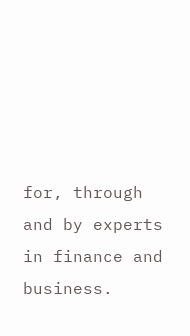for, through and by experts in finance and business.